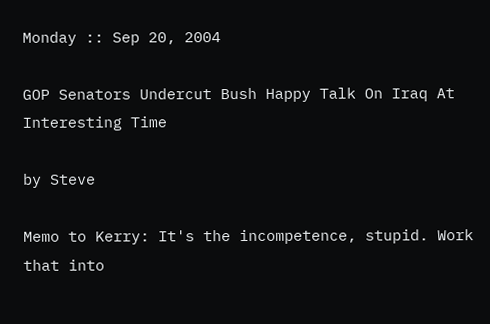Monday :: Sep 20, 2004

GOP Senators Undercut Bush Happy Talk On Iraq At Interesting Time

by Steve

Memo to Kerry: It's the incompetence, stupid. Work that into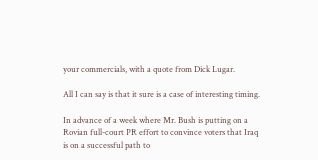your commercials, with a quote from Dick Lugar.

All I can say is that it sure is a case of interesting timing.

In advance of a week where Mr. Bush is putting on a Rovian full-court PR effort to convince voters that Iraq is on a successful path to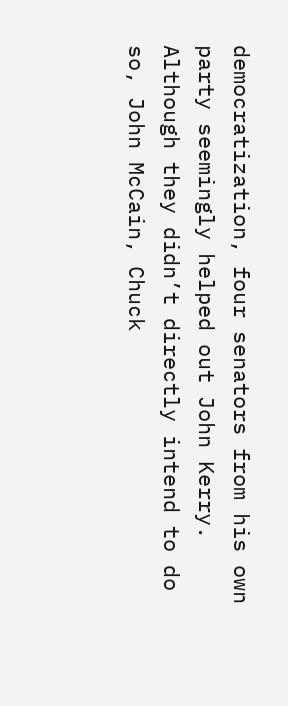democratization, four senators from his own party seemingly helped out John Kerry. Although they didn’t directly intend to do so, John McCain, Chuck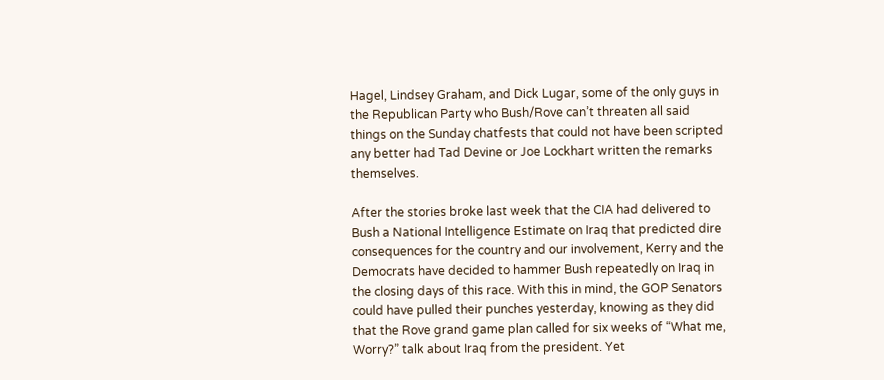Hagel, Lindsey Graham, and Dick Lugar, some of the only guys in the Republican Party who Bush/Rove can’t threaten all said things on the Sunday chatfests that could not have been scripted any better had Tad Devine or Joe Lockhart written the remarks themselves.

After the stories broke last week that the CIA had delivered to Bush a National Intelligence Estimate on Iraq that predicted dire consequences for the country and our involvement, Kerry and the Democrats have decided to hammer Bush repeatedly on Iraq in the closing days of this race. With this in mind, the GOP Senators could have pulled their punches yesterday, knowing as they did that the Rove grand game plan called for six weeks of “What me, Worry?” talk about Iraq from the president. Yet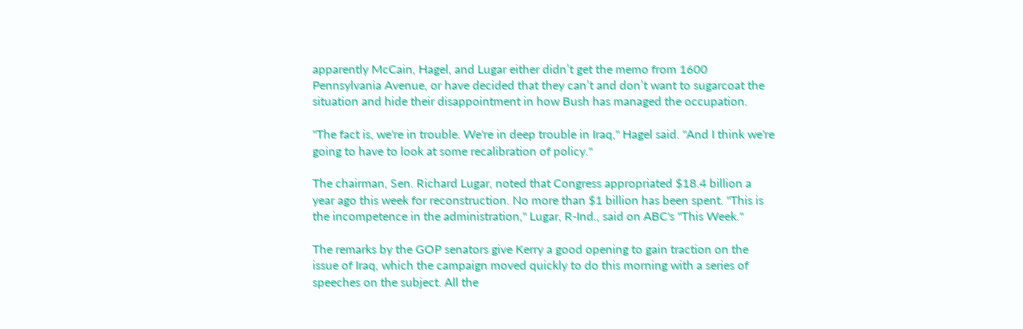apparently McCain, Hagel, and Lugar either didn’t get the memo from 1600 Pennsylvania Avenue, or have decided that they can’t and don’t want to sugarcoat the situation and hide their disappointment in how Bush has managed the occupation.

"The fact is, we're in trouble. We're in deep trouble in Iraq," Hagel said. "And I think we're going to have to look at some recalibration of policy."

The chairman, Sen. Richard Lugar, noted that Congress appropriated $18.4 billion a year ago this week for reconstruction. No more than $1 billion has been spent. "This is the incompetence in the administration," Lugar, R-Ind., said on ABC's "This Week."

The remarks by the GOP senators give Kerry a good opening to gain traction on the issue of Iraq, which the campaign moved quickly to do this morning with a series of speeches on the subject. All the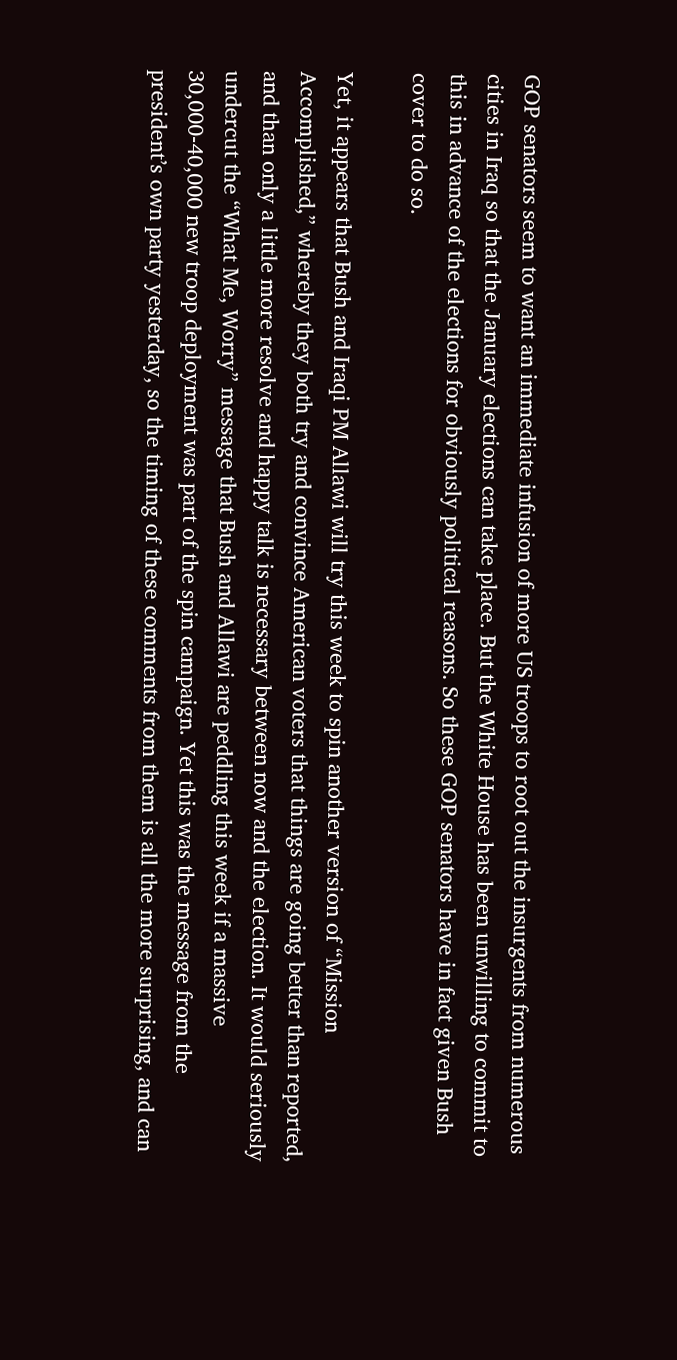GOP senators seem to want an immediate infusion of more US troops to root out the insurgents from numerous cities in Iraq so that the January elections can take place. But the White House has been unwilling to commit to this in advance of the elections for obviously political reasons. So these GOP senators have in fact given Bush cover to do so.

Yet, it appears that Bush and Iraqi PM Allawi will try this week to spin another version of “Mission Accomplished,” whereby they both try and convince American voters that things are going better than reported, and than only a little more resolve and happy talk is necessary between now and the election. It would seriously undercut the “What Me, Worry” message that Bush and Allawi are peddling this week if a massive 30,000-40,000 new troop deployment was part of the spin campaign. Yet this was the message from the president’s own party yesterday, so the timing of these comments from them is all the more surprising, and can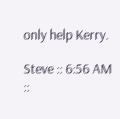only help Kerry.

Steve :: 6:56 AM ::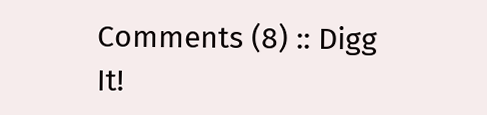Comments (8) :: Digg It!